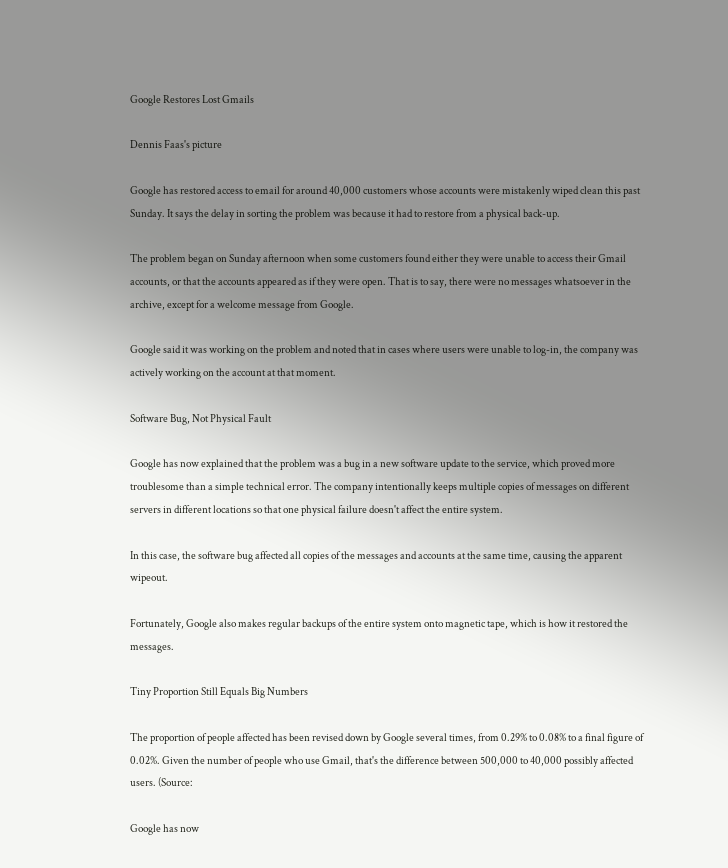Google Restores Lost Gmails

Dennis Faas's picture

Google has restored access to email for around 40,000 customers whose accounts were mistakenly wiped clean this past Sunday. It says the delay in sorting the problem was because it had to restore from a physical back-up.

The problem began on Sunday afternoon when some customers found either they were unable to access their Gmail accounts, or that the accounts appeared as if they were open. That is to say, there were no messages whatsoever in the archive, except for a welcome message from Google.

Google said it was working on the problem and noted that in cases where users were unable to log-in, the company was actively working on the account at that moment.

Software Bug, Not Physical Fault

Google has now explained that the problem was a bug in a new software update to the service, which proved more troublesome than a simple technical error. The company intentionally keeps multiple copies of messages on different servers in different locations so that one physical failure doesn't affect the entire system.

In this case, the software bug affected all copies of the messages and accounts at the same time, causing the apparent wipeout.

Fortunately, Google also makes regular backups of the entire system onto magnetic tape, which is how it restored the messages.

Tiny Proportion Still Equals Big Numbers

The proportion of people affected has been revised down by Google several times, from 0.29% to 0.08% to a final figure of 0.02%. Given the number of people who use Gmail, that's the difference between 500,000 to 40,000 possibly affected users. (Source:

Google has now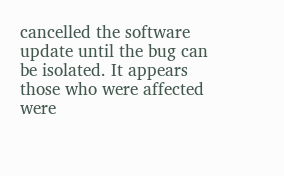cancelled the software update until the bug can be isolated. It appears those who were affected were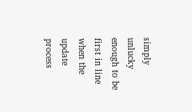simply unlucky enough to be first in line when the update process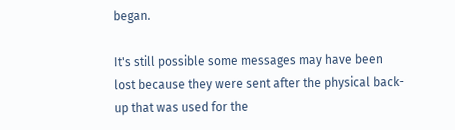began.

It's still possible some messages may have been lost because they were sent after the physical back-up that was used for the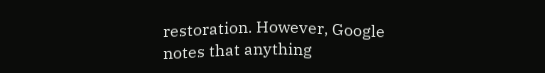restoration. However, Google notes that anything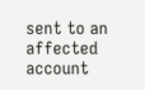sent to an affected account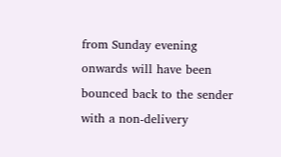from Sunday evening onwards will have been bounced back to the sender with a non-delivery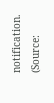notification. (Source: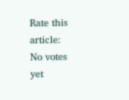Rate this article:
No votes yet